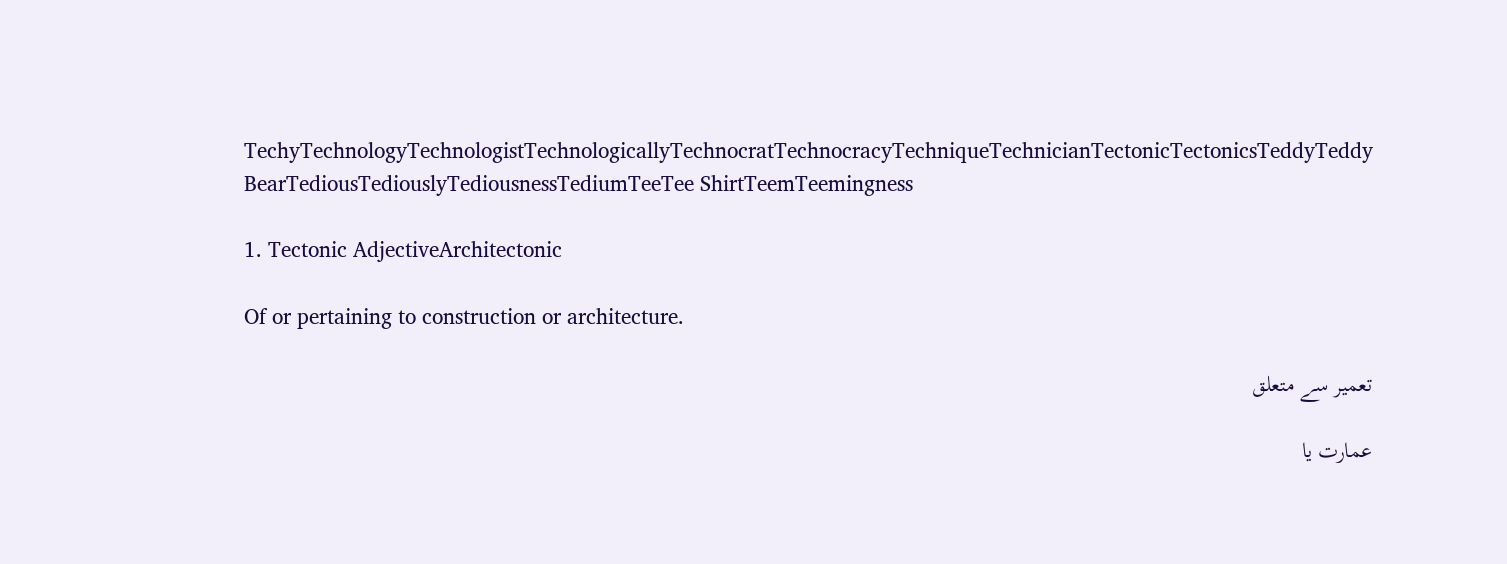TechyTechnologyTechnologistTechnologicallyTechnocratTechnocracyTechniqueTechnicianTectonicTectonicsTeddyTeddy BearTediousTediouslyTediousnessTediumTeeTee ShirtTeemTeemingness

1. Tectonic AdjectiveArchitectonic

Of or pertaining to construction or architecture.

تعمیر سے متعلق

عمارت یا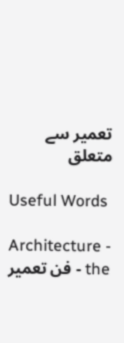تعمیر سے متعلق

Useful Words

Architecture - فن تعمیر - the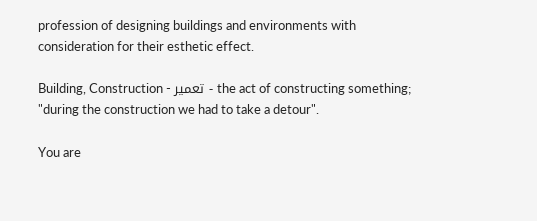profession of designing buildings and environments with consideration for their esthetic effect.

Building, Construction - تعمیر - the act of constructing something; "during the construction we had to take a detour".

You are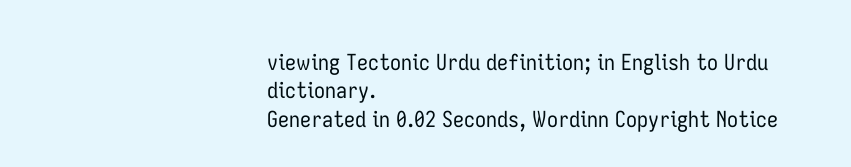viewing Tectonic Urdu definition; in English to Urdu dictionary.
Generated in 0.02 Seconds, Wordinn Copyright Notice